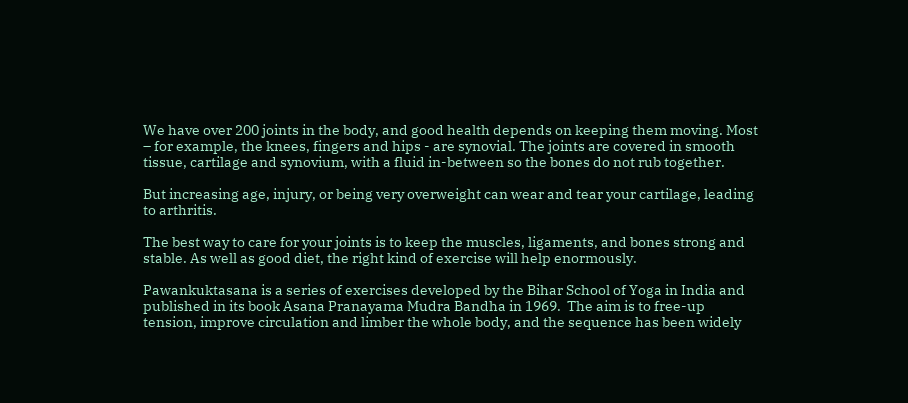We have over 200 joints in the body, and good health depends on keeping them moving. Most – for example, the knees, fingers and hips - are synovial. The joints are covered in smooth tissue, cartilage and synovium, with a fluid in-between so the bones do not rub together.

But increasing age, injury, or being very overweight can wear and tear your cartilage, leading to arthritis.

The best way to care for your joints is to keep the muscles, ligaments, and bones strong and stable. As well as good diet, the right kind of exercise will help enormously.

Pawankuktasana is a series of exercises developed by the Bihar School of Yoga in India and published in its book Asana Pranayama Mudra Bandha in 1969.  The aim is to free-up tension, improve circulation and limber the whole body, and the sequence has been widely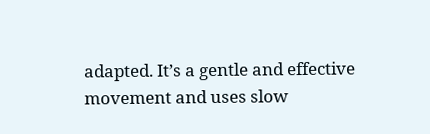adapted. It’s a gentle and effective movement and uses slow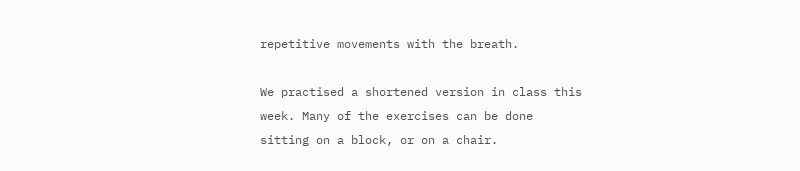repetitive movements with the breath.

We practised a shortened version in class this week. Many of the exercises can be done sitting on a block, or on a chair.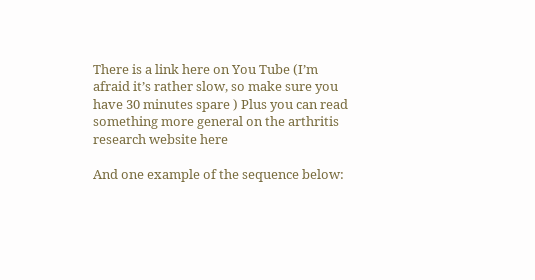There is a link here on You Tube (I’m afraid it’s rather slow, so make sure you have 30 minutes spare ) Plus you can read something more general on the arthritis research website here

And one example of the sequence below: